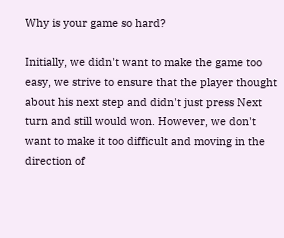Why is your game so hard?

Initially, we didn't want to make the game too easy, we strive to ensure that the player thought about his next step and didn't just press Next turn and still would won. However, we don't want to make it too difficult and moving in the direction of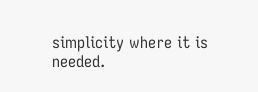simplicity where it is needed.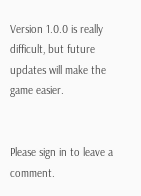Version 1.0.0 is really difficult, but future updates will make the game easier.


Please sign in to leave a comment.